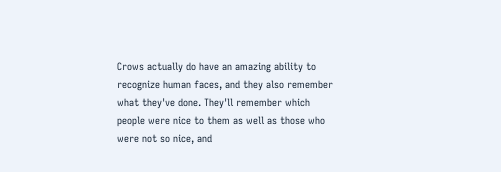Crows actually do have an amazing ability to recognize human faces, and they also remember what they've done. They'll remember which people were nice to them as well as those who were not so nice, and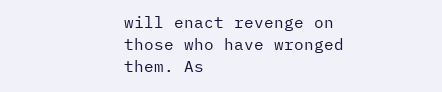will enact revenge on those who have wronged them. As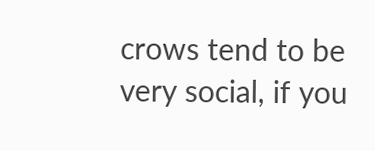crows tend to be very social, if you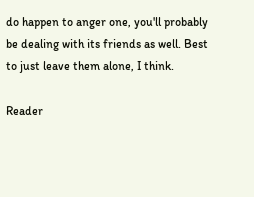do happen to anger one, you'll probably be dealing with its friends as well. Best to just leave them alone, I think.

Reader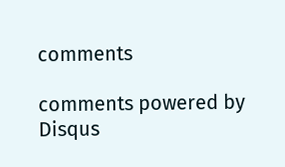comments

comments powered by Disqus